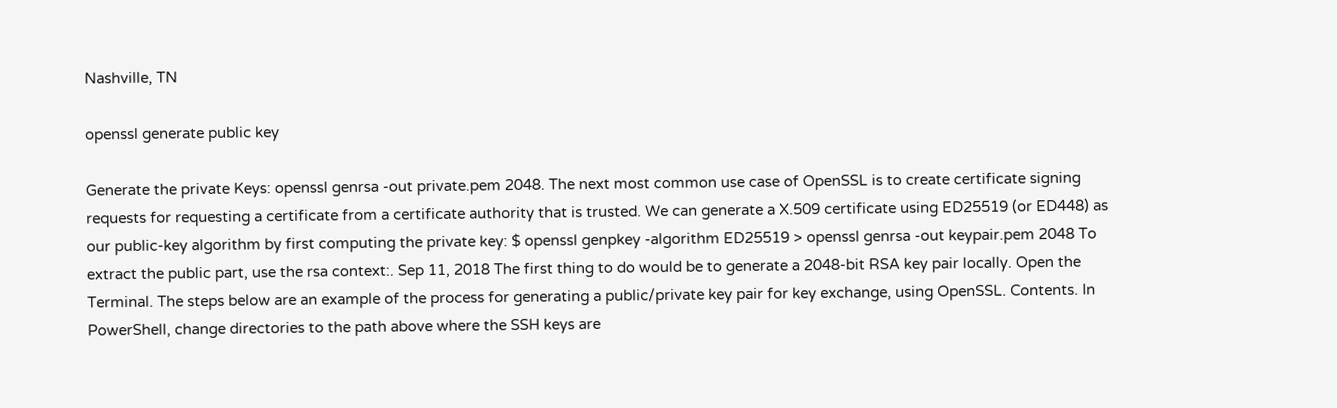Nashville, TN

openssl generate public key

Generate the private Keys: openssl genrsa -out private.pem 2048. The next most common use case of OpenSSL is to create certificate signing requests for requesting a certificate from a certificate authority that is trusted. We can generate a X.509 certificate using ED25519 (or ED448) as our public-key algorithm by first computing the private key: $ openssl genpkey -algorithm ED25519 > openssl genrsa -out keypair.pem 2048 To extract the public part, use the rsa context:. Sep 11, 2018 The first thing to do would be to generate a 2048-bit RSA key pair locally. Open the Terminal. The steps below are an example of the process for generating a public/private key pair for key exchange, using OpenSSL. Contents. In PowerShell, change directories to the path above where the SSH keys are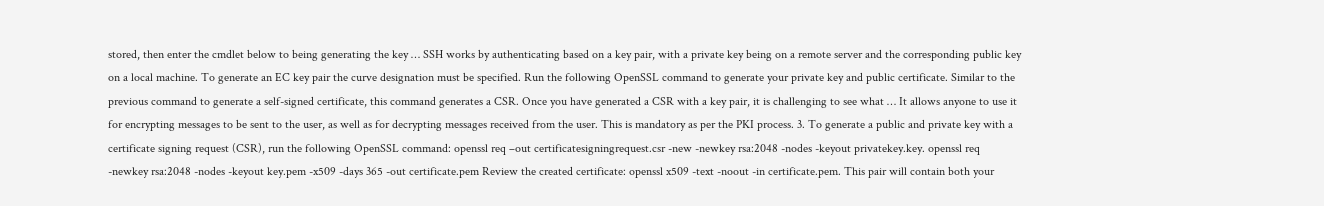stored, then enter the cmdlet below to being generating the key … SSH works by authenticating based on a key pair, with a private key being on a remote server and the corresponding public key on a local machine. To generate an EC key pair the curve designation must be specified. Run the following OpenSSL command to generate your private key and public certificate. Similar to the previous command to generate a self-signed certificate, this command generates a CSR. Once you have generated a CSR with a key pair, it is challenging to see what … It allows anyone to use it for encrypting messages to be sent to the user, as well as for decrypting messages received from the user. This is mandatory as per the PKI process. 3. To generate a public and private key with a certificate signing request (CSR), run the following OpenSSL command: openssl req –out certificatesigningrequest.csr -new -newkey rsa:2048 -nodes -keyout privatekey.key. openssl req -newkey rsa:2048 -nodes -keyout key.pem -x509 -days 365 -out certificate.pem Review the created certificate: openssl x509 -text -noout -in certificate.pem. This pair will contain both your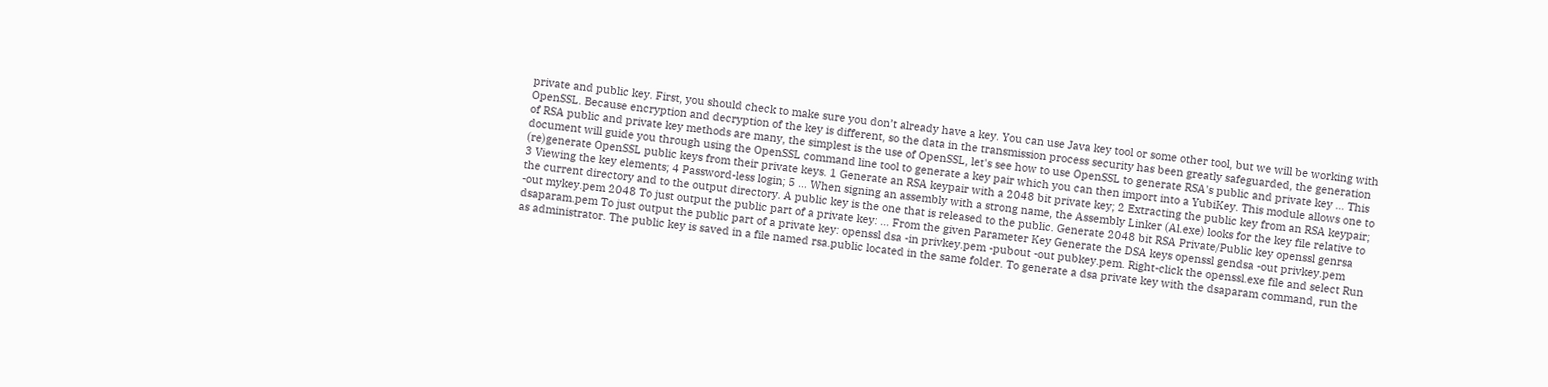private and public key. First, you should check to make sure you don’t already have a key. You can use Java key tool or some other tool, but we will be working with OpenSSL. Because encryption and decryption of the key is different, so the data in the transmission process security has been greatly safeguarded, the generation of RSA public and private key methods are many, the simplest is the use of OpenSSL, let's see how to use OpenSSL to generate RSA's public and private key … This document will guide you through using the OpenSSL command line tool to generate a key pair which you can then import into a YubiKey. This module allows one to (re)generate OpenSSL public keys from their private keys. 1 Generate an RSA keypair with a 2048 bit private key; 2 Extracting the public key from an RSA keypair; 3 Viewing the key elements; 4 Password-less login; 5 … When signing an assembly with a strong name, the Assembly Linker (Al.exe) looks for the key file relative to the current directory and to the output directory. A public key is the one that is released to the public. Generate 2048 bit RSA Private/Public key openssl genrsa -out mykey.pem 2048 To just output the public part of a private key: ... From the given Parameter Key Generate the DSA keys openssl gendsa -out privkey.pem dsaparam.pem To just output the public part of a private key: openssl dsa -in privkey.pem -pubout -out pubkey.pem. Right-click the openssl.exe file and select Run as administrator. The public key is saved in a file named rsa.public located in the same folder. To generate a dsa private key with the dsaparam command, run the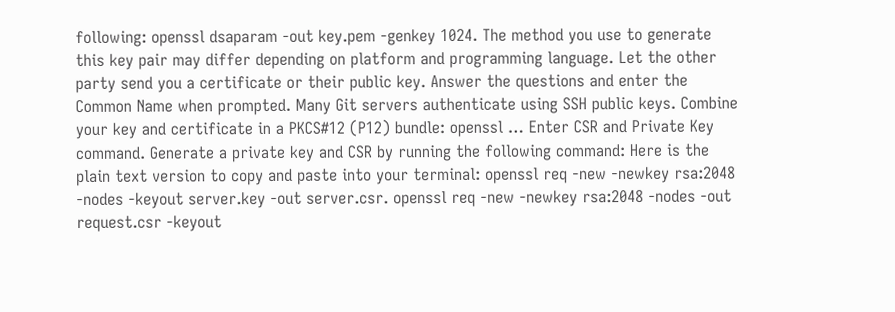following: openssl dsaparam -out key.pem -genkey 1024. The method you use to generate this key pair may differ depending on platform and programming language. Let the other party send you a certificate or their public key. Answer the questions and enter the Common Name when prompted. Many Git servers authenticate using SSH public keys. Combine your key and certificate in a PKCS#12 (P12) bundle: openssl … Enter CSR and Private Key command. Generate a private key and CSR by running the following command: Here is the plain text version to copy and paste into your terminal: openssl req -new -newkey rsa:2048 -nodes -keyout server.key -out server.csr. openssl req -new -newkey rsa:2048 -nodes -out request.csr -keyout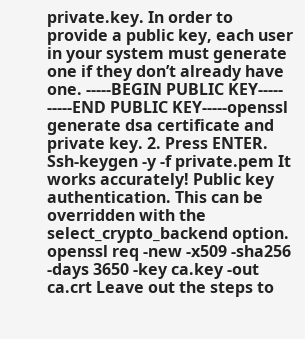private.key. In order to provide a public key, each user in your system must generate one if they don’t already have one. -----BEGIN PUBLIC KEY----- -----END PUBLIC KEY-----openssl generate dsa certificate and private key. 2. Press ENTER. Ssh-keygen -y -f private.pem It works accurately! Public key authentication. This can be overridden with the select_crypto_backend option. openssl req -new -x509 -sha256 -days 3650 -key ca.key -out ca.crt Leave out the steps to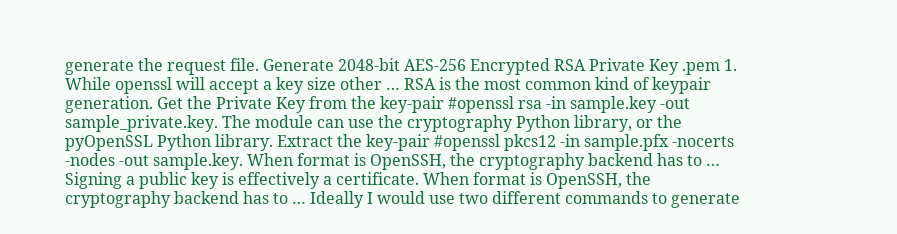generate the request file. Generate 2048-bit AES-256 Encrypted RSA Private Key .pem 1. While openssl will accept a key size other … RSA is the most common kind of keypair generation. Get the Private Key from the key-pair #openssl rsa -in sample.key -out sample_private.key. The module can use the cryptography Python library, or the pyOpenSSL Python library. Extract the key-pair #openssl pkcs12 -in sample.pfx -nocerts -nodes -out sample.key. When format is OpenSSH, the cryptography backend has to … Signing a public key is effectively a certificate. When format is OpenSSH, the cryptography backend has to … Ideally I would use two different commands to generate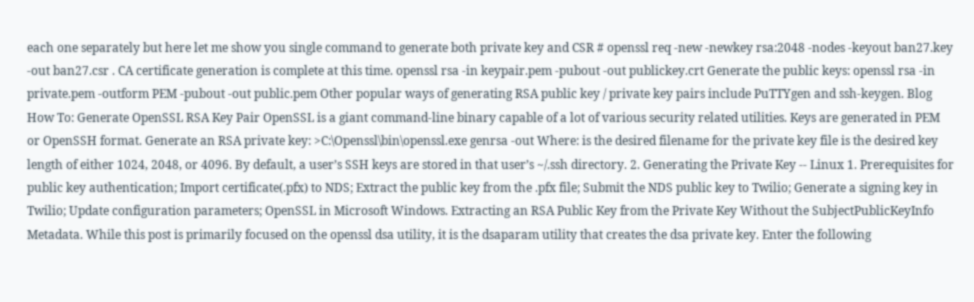each one separately but here let me show you single command to generate both private key and CSR # openssl req -new -newkey rsa:2048 -nodes -keyout ban27.key -out ban27.csr . CA certificate generation is complete at this time. openssl rsa -in keypair.pem -pubout -out publickey.crt Generate the public keys: openssl rsa -in private.pem -outform PEM -pubout -out public.pem Other popular ways of generating RSA public key / private key pairs include PuTTYgen and ssh-keygen. Blog How To: Generate OpenSSL RSA Key Pair OpenSSL is a giant command-line binary capable of a lot of various security related utilities. Keys are generated in PEM or OpenSSH format. Generate an RSA private key: >C:\Openssl\bin\openssl.exe genrsa -out Where: is the desired filename for the private key file is the desired key length of either 1024, 2048, or 4096. By default, a user’s SSH keys are stored in that user’s ~/.ssh directory. 2. Generating the Private Key -- Linux 1. Prerequisites for public key authentication; Import certificate(.pfx) to NDS; Extract the public key from the .pfx file; Submit the NDS public key to Twilio; Generate a signing key in Twilio; Update configuration parameters; OpenSSL in Microsoft Windows. Extracting an RSA Public Key from the Private Key Without the SubjectPublicKeyInfo Metadata. While this post is primarily focused on the openssl dsa utility, it is the dsaparam utility that creates the dsa private key. Enter the following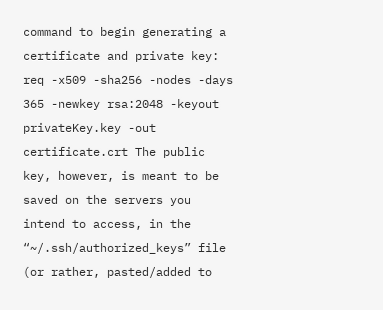command to begin generating a certificate and private key: req -x509 -sha256 -nodes -days 365 -newkey rsa:2048 -keyout privateKey.key -out certificate.crt The public key, however, is meant to be saved on the servers you intend to access, in the “~/.ssh/authorized_keys” file (or rather, pasted/added to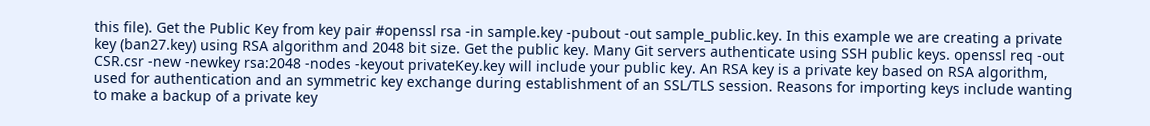this file). Get the Public Key from key pair #openssl rsa -in sample.key -pubout -out sample_public.key. In this example we are creating a private key (ban27.key) using RSA algorithm and 2048 bit size. Get the public key. Many Git servers authenticate using SSH public keys. openssl req -out CSR.csr -new -newkey rsa:2048 -nodes -keyout privateKey.key will include your public key. An RSA key is a private key based on RSA algorithm, used for authentication and an symmetric key exchange during establishment of an SSL/TLS session. Reasons for importing keys include wanting to make a backup of a private key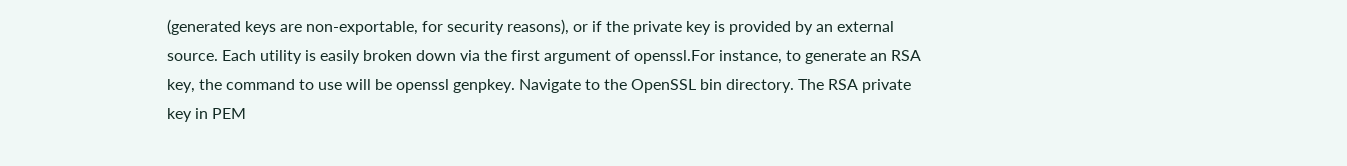(generated keys are non-exportable, for security reasons), or if the private key is provided by an external source. Each utility is easily broken down via the first argument of openssl.For instance, to generate an RSA key, the command to use will be openssl genpkey. Navigate to the OpenSSL bin directory. The RSA private key in PEM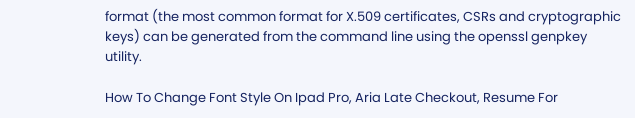format (the most common format for X.509 certificates, CSRs and cryptographic keys) can be generated from the command line using the openssl genpkey utility.

How To Change Font Style On Ipad Pro, Aria Late Checkout, Resume For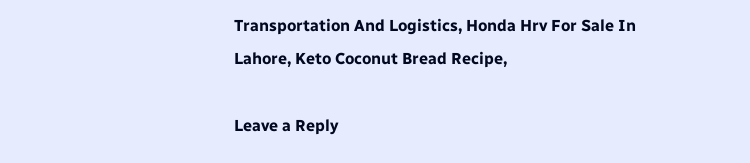Transportation And Logistics, Honda Hrv For Sale In Lahore, Keto Coconut Bread Recipe,

Leave a Reply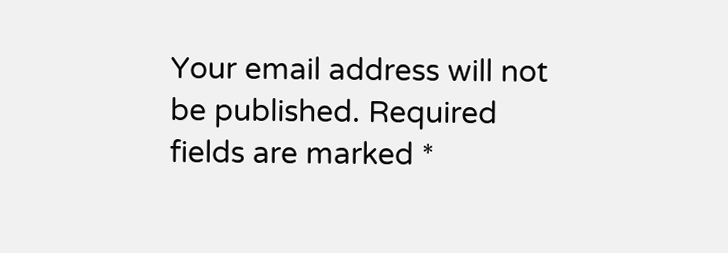Your email address will not be published. Required fields are marked *